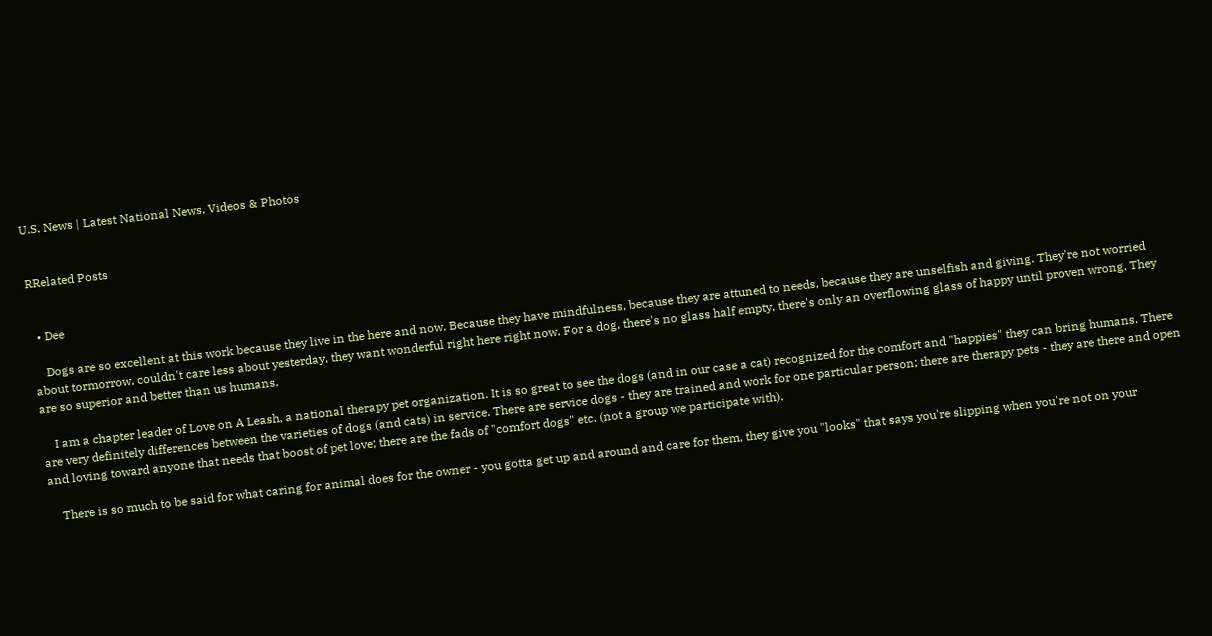U.S. News | Latest National News, Videos & Photos


RRelated Posts


  • Dee

    Dogs are so excellent at this work because they live in the here and now. Because they have mindfulness, because they are attuned to needs, because they are unselfish and giving. They're not worried about tormorrow, couldn't care less about yesterday, they want wonderful right here right now. For a dog, there's no glass half empty, there's only an overflowing glass of happy until proven wrong. They are so superior and better than us humans.

    I am a chapter leader of Love on A Leash, a national therapy pet organization. It is so great to see the dogs (and in our case a cat) recognized for the comfort and "happies" they can bring humans. There are very definitely differences between the varieties of dogs (and cats) in service. There are service dogs - they are trained and work for one particular person; there are therapy pets - they are there and open and loving toward anyone that needs that boost of pet love; there are the fads of "comfort dogs" etc. (not a group we participate with).

    There is so much to be said for what caring for animal does for the owner - you gotta get up and around and care for them, they give you "looks" that says you're slipping when you're not on your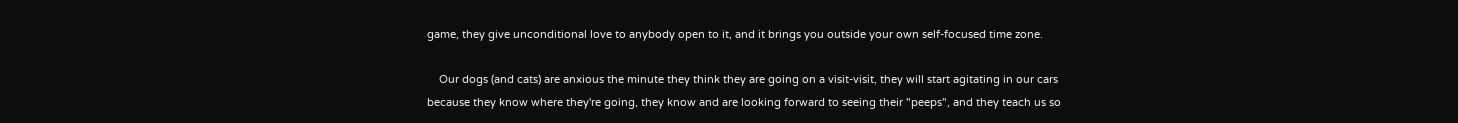game, they give unconditional love to anybody open to it, and it brings you outside your own self-focused time zone.

    Our dogs (and cats) are anxious the minute they think they are going on a visit-visit, they will start agitating in our cars because they know where they're going, they know and are looking forward to seeing their "peeps", and they teach us so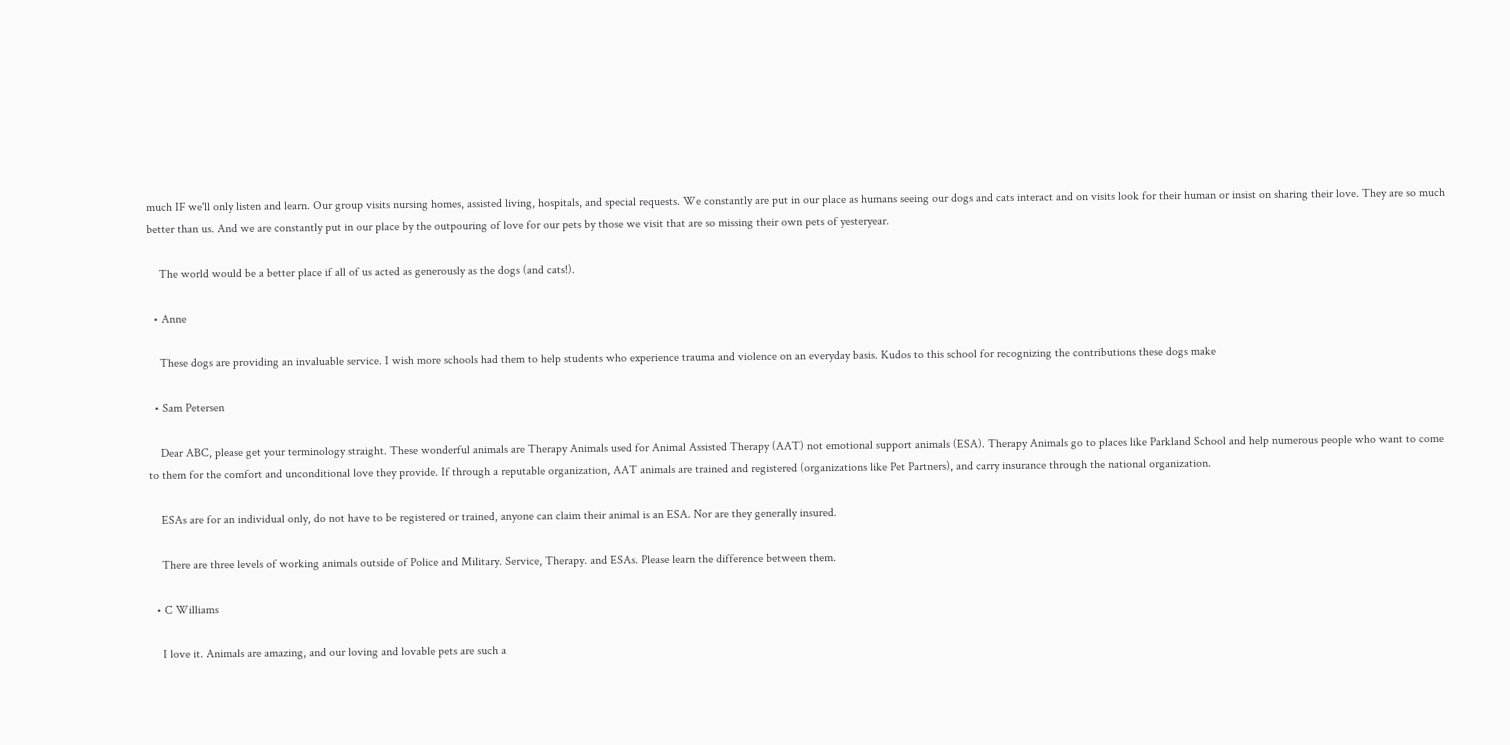much IF we'll only listen and learn. Our group visits nursing homes, assisted living, hospitals, and special requests. We constantly are put in our place as humans seeing our dogs and cats interact and on visits look for their human or insist on sharing their love. They are so much better than us. And we are constantly put in our place by the outpouring of love for our pets by those we visit that are so missing their own pets of yesteryear.

    The world would be a better place if all of us acted as generously as the dogs (and cats!).

  • Anne

    These dogs are providing an invaluable service. I wish more schools had them to help students who experience trauma and violence on an everyday basis. Kudos to this school for recognizing the contributions these dogs make

  • Sam Petersen

    Dear ABC, please get your terminology straight. These wonderful animals are Therapy Animals used for Animal Assisted Therapy (AAT) not emotional support animals (ESA). Therapy Animals go to places like Parkland School and help numerous people who want to come to them for the comfort and unconditional love they provide. If through a reputable organization, AAT animals are trained and registered (organizations like Pet Partners), and carry insurance through the national organization.

    ESAs are for an individual only, do not have to be registered or trained, anyone can claim their animal is an ESA. Nor are they generally insured.

    There are three levels of working animals outside of Police and Military. Service, Therapy. and ESAs. Please learn the difference between them.

  • C Williams

    I love it. Animals are amazing, and our loving and lovable pets are such a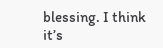blessing. I think it’s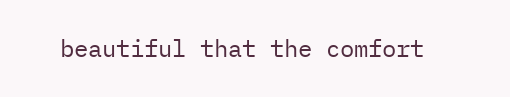beautiful that the comfort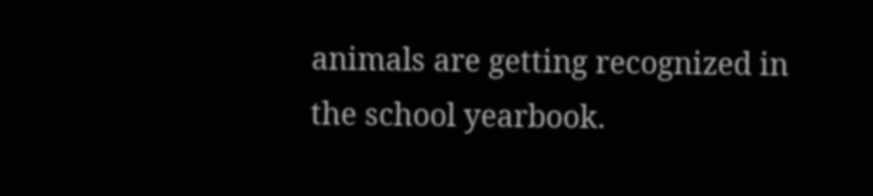animals are getting recognized in the school yearbook.